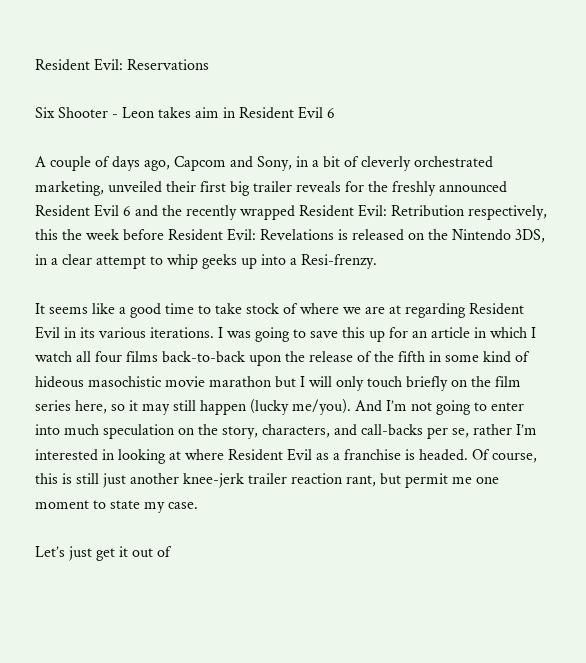Resident Evil: Reservations

Six Shooter - Leon takes aim in Resident Evil 6

A couple of days ago, Capcom and Sony, in a bit of cleverly orchestrated marketing, unveiled their first big trailer reveals for the freshly announced Resident Evil 6 and the recently wrapped Resident Evil: Retribution respectively, this the week before Resident Evil: Revelations is released on the Nintendo 3DS, in a clear attempt to whip geeks up into a Resi-frenzy.

It seems like a good time to take stock of where we are at regarding Resident Evil in its various iterations. I was going to save this up for an article in which I watch all four films back-to-back upon the release of the fifth in some kind of hideous masochistic movie marathon but I will only touch briefly on the film series here, so it may still happen (lucky me/you). And I’m not going to enter into much speculation on the story, characters, and call-backs per se, rather I’m interested in looking at where Resident Evil as a franchise is headed. Of course, this is still just another knee-jerk trailer reaction rant, but permit me one moment to state my case.

Let’s just get it out of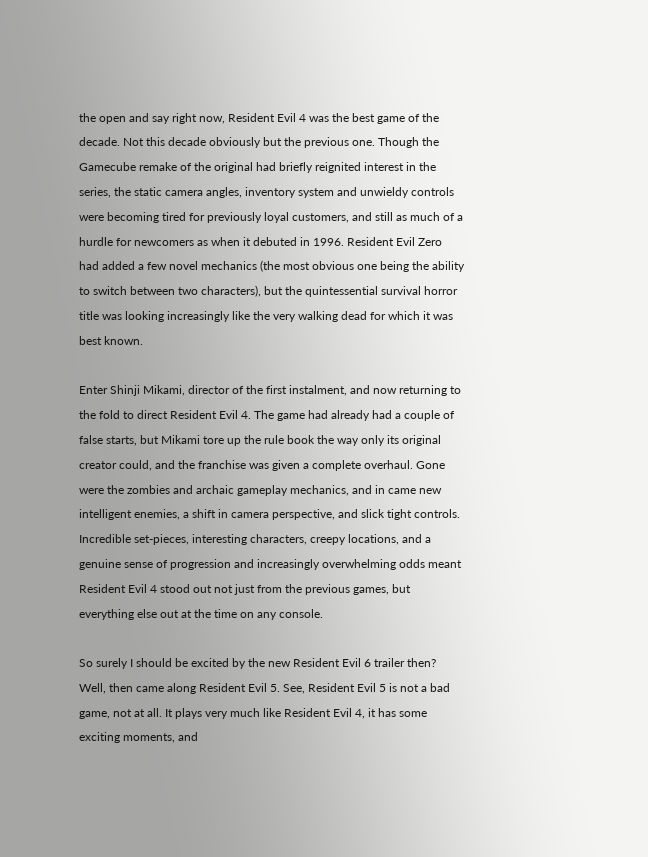the open and say right now, Resident Evil 4 was the best game of the decade. Not this decade obviously but the previous one. Though the Gamecube remake of the original had briefly reignited interest in the series, the static camera angles, inventory system and unwieldy controls were becoming tired for previously loyal customers, and still as much of a hurdle for newcomers as when it debuted in 1996. Resident Evil Zero had added a few novel mechanics (the most obvious one being the ability to switch between two characters), but the quintessential survival horror title was looking increasingly like the very walking dead for which it was best known.

Enter Shinji Mikami, director of the first instalment, and now returning to the fold to direct Resident Evil 4. The game had already had a couple of false starts, but Mikami tore up the rule book the way only its original creator could, and the franchise was given a complete overhaul. Gone were the zombies and archaic gameplay mechanics, and in came new intelligent enemies, a shift in camera perspective, and slick tight controls. Incredible set-pieces, interesting characters, creepy locations, and a genuine sense of progression and increasingly overwhelming odds meant Resident Evil 4 stood out not just from the previous games, but everything else out at the time on any console.

So surely I should be excited by the new Resident Evil 6 trailer then? Well, then came along Resident Evil 5. See, Resident Evil 5 is not a bad game, not at all. It plays very much like Resident Evil 4, it has some exciting moments, and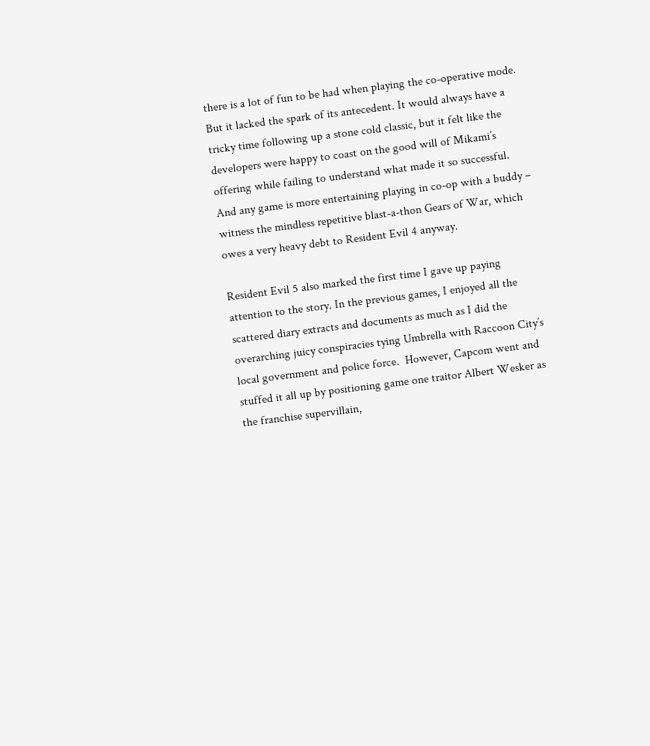there is a lot of fun to be had when playing the co-operative mode. But it lacked the spark of its antecedent. It would always have a tricky time following up a stone cold classic, but it felt like the developers were happy to coast on the good will of Mikami’s offering while failing to understand what made it so successful.  And any game is more entertaining playing in co-op with a buddy – witness the mindless repetitive blast-a-thon Gears of War, which owes a very heavy debt to Resident Evil 4 anyway.

Resident Evil 5 also marked the first time I gave up paying attention to the story. In the previous games, I enjoyed all the scattered diary extracts and documents as much as I did the overarching juicy conspiracies tying Umbrella with Raccoon City’s local government and police force.  However, Capcom went and stuffed it all up by positioning game one traitor Albert Wesker as the franchise supervillain,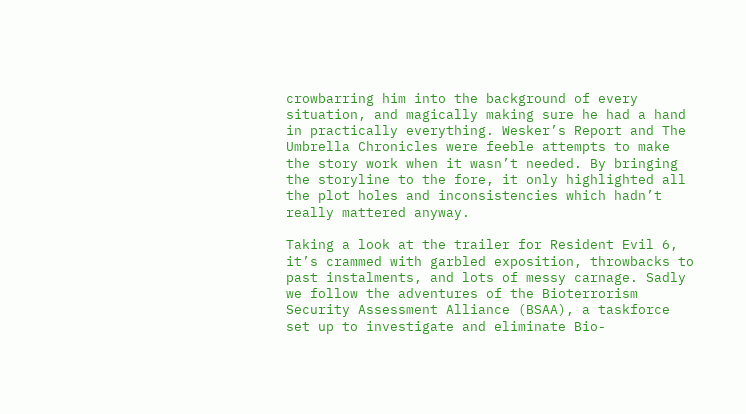crowbarring him into the background of every situation, and magically making sure he had a hand in practically everything. Wesker’s Report and The Umbrella Chronicles were feeble attempts to make the story work when it wasn’t needed. By bringing the storyline to the fore, it only highlighted all the plot holes and inconsistencies which hadn’t really mattered anyway.

Taking a look at the trailer for Resident Evil 6, it’s crammed with garbled exposition, throwbacks to past instalments, and lots of messy carnage. Sadly we follow the adventures of the Bioterrorism Security Assessment Alliance (BSAA), a taskforce set up to investigate and eliminate Bio-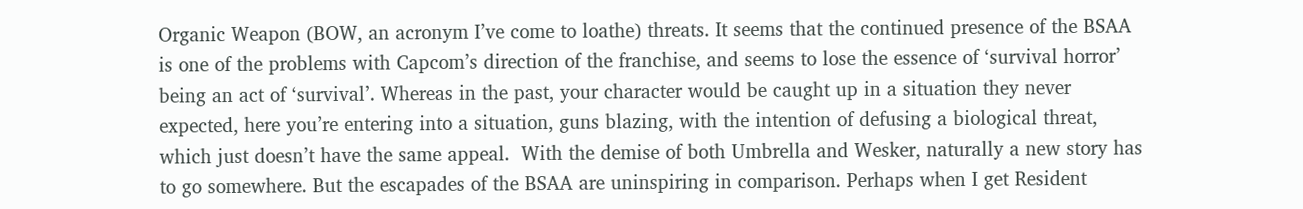Organic Weapon (BOW, an acronym I’ve come to loathe) threats. It seems that the continued presence of the BSAA is one of the problems with Capcom’s direction of the franchise, and seems to lose the essence of ‘survival horror’ being an act of ‘survival’. Whereas in the past, your character would be caught up in a situation they never expected, here you’re entering into a situation, guns blazing, with the intention of defusing a biological threat, which just doesn’t have the same appeal.  With the demise of both Umbrella and Wesker, naturally a new story has to go somewhere. But the escapades of the BSAA are uninspiring in comparison. Perhaps when I get Resident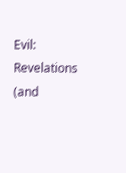Evil: Revelations (and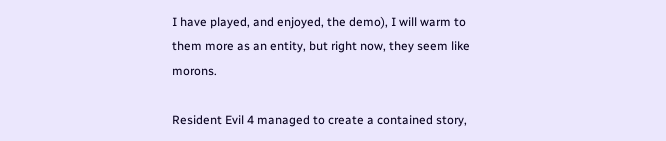I have played, and enjoyed, the demo), I will warm to them more as an entity, but right now, they seem like morons.

Resident Evil 4 managed to create a contained story,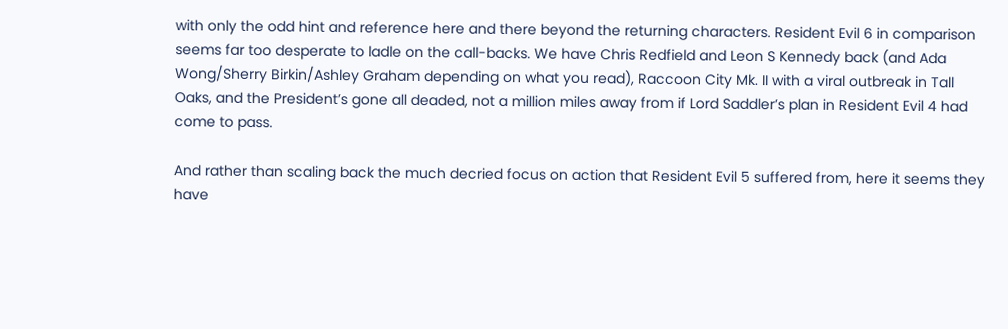with only the odd hint and reference here and there beyond the returning characters. Resident Evil 6 in comparison seems far too desperate to ladle on the call-backs. We have Chris Redfield and Leon S Kennedy back (and Ada Wong/Sherry Birkin/Ashley Graham depending on what you read), Raccoon City Mk. II with a viral outbreak in Tall Oaks, and the President’s gone all deaded, not a million miles away from if Lord Saddler’s plan in Resident Evil 4 had come to pass.

And rather than scaling back the much decried focus on action that Resident Evil 5 suffered from, here it seems they have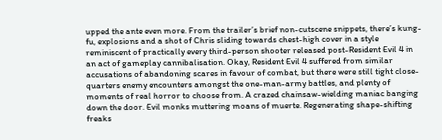upped the ante even more. From the trailer’s brief non-cutscene snippets, there’s kung-fu, explosions and a shot of Chris sliding towards chest-high cover in a style reminiscent of practically every third-person shooter released post-Resident Evil 4 in an act of gameplay cannibalisation. Okay, Resident Evil 4 suffered from similar accusations of abandoning scares in favour of combat, but there were still tight close-quarters enemy encounters amongst the one-man-army battles, and plenty of moments of real horror to choose from. A crazed chainsaw-wielding maniac banging down the door. Evil monks muttering moans of muerte. Regenerating shape-shifting freaks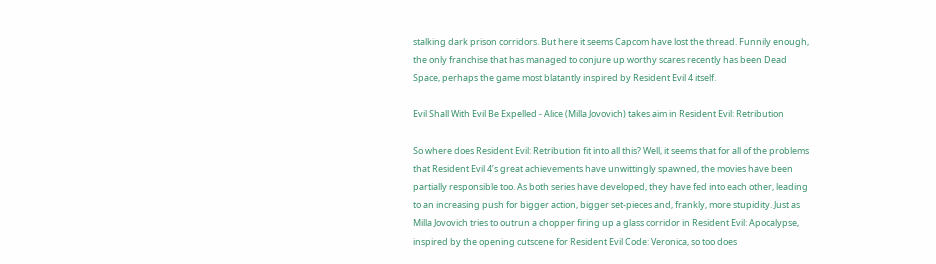stalking dark prison corridors. But here it seems Capcom have lost the thread. Funnily enough, the only franchise that has managed to conjure up worthy scares recently has been Dead Space, perhaps the game most blatantly inspired by Resident Evil 4 itself.

Evil Shall With Evil Be Expelled - Alice (Milla Jovovich) takes aim in Resident Evil: Retribution

So where does Resident Evil: Retribution fit into all this? Well, it seems that for all of the problems that Resident Evil 4’s great achievements have unwittingly spawned, the movies have been partially responsible too. As both series have developed, they have fed into each other, leading to an increasing push for bigger action, bigger set-pieces and, frankly, more stupidity. Just as Milla Jovovich tries to outrun a chopper firing up a glass corridor in Resident Evil: Apocalypse, inspired by the opening cutscene for Resident Evil Code: Veronica, so too does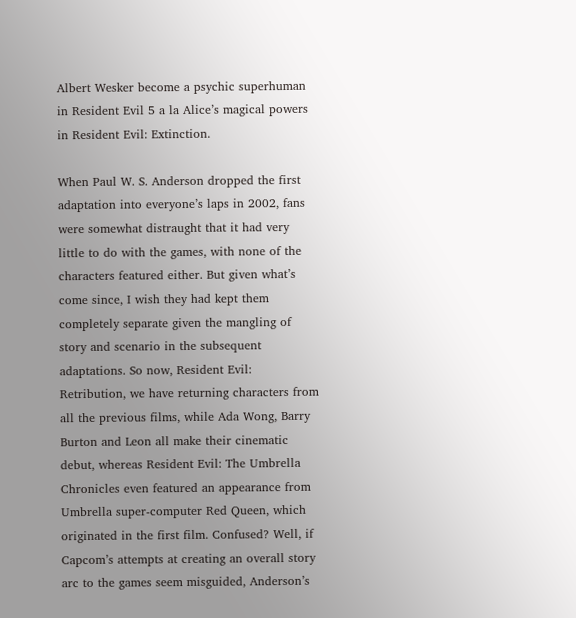Albert Wesker become a psychic superhuman in Resident Evil 5 a la Alice’s magical powers in Resident Evil: Extinction.

When Paul W. S. Anderson dropped the first adaptation into everyone’s laps in 2002, fans were somewhat distraught that it had very little to do with the games, with none of the characters featured either. But given what’s come since, I wish they had kept them completely separate given the mangling of story and scenario in the subsequent adaptations. So now, Resident Evil: Retribution, we have returning characters from all the previous films, while Ada Wong, Barry Burton and Leon all make their cinematic debut, whereas Resident Evil: The Umbrella Chronicles even featured an appearance from Umbrella super-computer Red Queen, which originated in the first film. Confused? Well, if Capcom’s attempts at creating an overall story arc to the games seem misguided, Anderson’s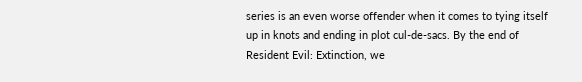series is an even worse offender when it comes to tying itself up in knots and ending in plot cul-de-sacs. By the end of Resident Evil: Extinction, we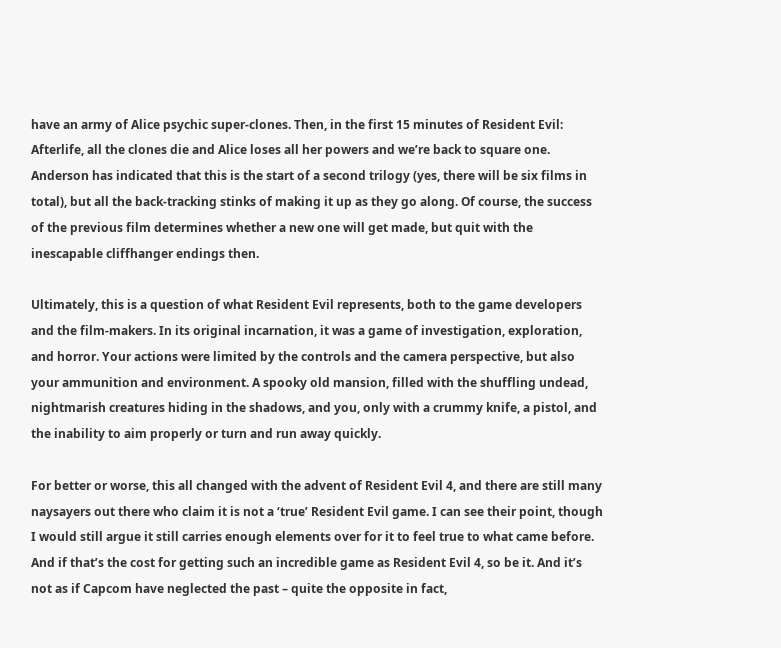have an army of Alice psychic super-clones. Then, in the first 15 minutes of Resident Evil: Afterlife, all the clones die and Alice loses all her powers and we’re back to square one. Anderson has indicated that this is the start of a second trilogy (yes, there will be six films in total), but all the back-tracking stinks of making it up as they go along. Of course, the success of the previous film determines whether a new one will get made, but quit with the inescapable cliffhanger endings then.

Ultimately, this is a question of what Resident Evil represents, both to the game developers and the film-makers. In its original incarnation, it was a game of investigation, exploration, and horror. Your actions were limited by the controls and the camera perspective, but also your ammunition and environment. A spooky old mansion, filled with the shuffling undead, nightmarish creatures hiding in the shadows, and you, only with a crummy knife, a pistol, and the inability to aim properly or turn and run away quickly.

For better or worse, this all changed with the advent of Resident Evil 4, and there are still many naysayers out there who claim it is not a ‘true’ Resident Evil game. I can see their point, though I would still argue it still carries enough elements over for it to feel true to what came before. And if that’s the cost for getting such an incredible game as Resident Evil 4, so be it. And it’s not as if Capcom have neglected the past – quite the opposite in fact,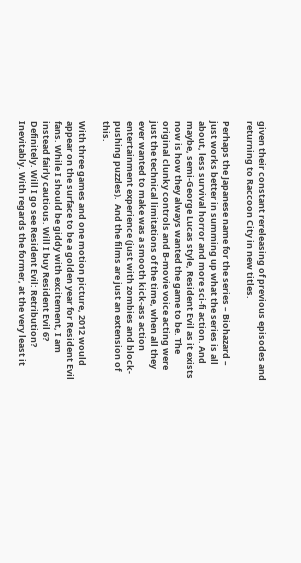given their constant rereleasing of previous episodes and returning to Raccoon City in new titles.

Perhaps the Japanese name for the series – Biohazard – just works better in summing up what the series is all about, less survival horror and more sci-fi action. And maybe, semi-George Lucas style, Resident Evil as it exists now is how they always wanted the game to be. The original clunky controls and B-movie voice acting were just the technical limitations of the time, when all they ever wanted to make was a smooth kick-ass action entertainment experience (just with zombies and block-pushing puzzles).  And the films are just an extension of this.

With three games and one motion picture, 2012 would appear on the surface to be a golden year for Resident Evil fans. While I should be giddy with excitement, I am instead fairly cautious. Will I buy Resident Evil 6? Definitely. Will I go see Resident Evil: Retribution? Inevitably. With regards the former, at the very least it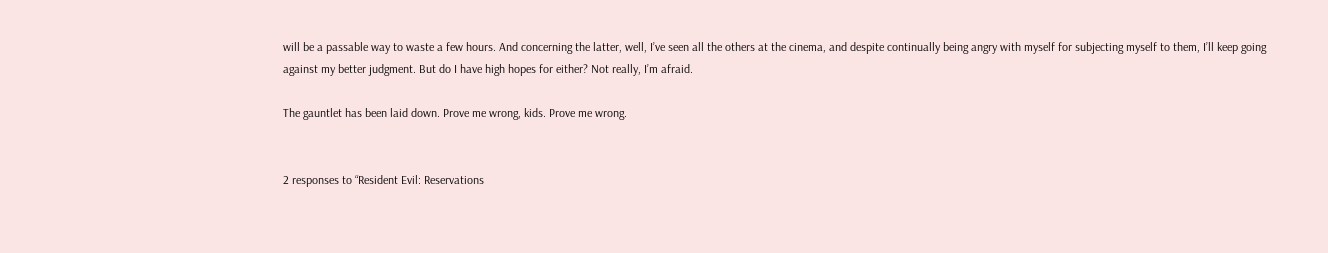will be a passable way to waste a few hours. And concerning the latter, well, I’ve seen all the others at the cinema, and despite continually being angry with myself for subjecting myself to them, I’ll keep going against my better judgment. But do I have high hopes for either? Not really, I’m afraid.

The gauntlet has been laid down. Prove me wrong, kids. Prove me wrong.


2 responses to “Resident Evil: Reservations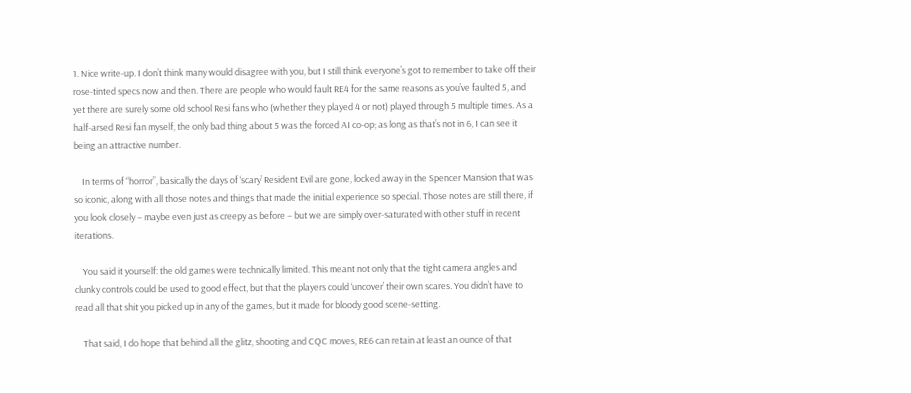1. Nice write-up. I don’t think many would disagree with you, but I still think everyone’s got to remember to take off their rose-tinted specs now and then. There are people who would fault RE4 for the same reasons as you’ve faulted 5, and yet there are surely some old school Resi fans who (whether they played 4 or not) played through 5 multiple times. As a half-arsed Resi fan myself, the only bad thing about 5 was the forced AI co-op; as long as that’s not in 6, I can see it being an attractive number.

    In terms of “horror”, basically the days of ‘scary’ Resident Evil are gone, locked away in the Spencer Mansion that was so iconic, along with all those notes and things that made the initial experience so special. Those notes are still there, if you look closely – maybe even just as creepy as before – but we are simply over-saturated with other stuff in recent iterations.

    You said it yourself: the old games were technically limited. This meant not only that the tight camera angles and clunky controls could be used to good effect, but that the players could ‘uncover’ their own scares. You didn’t have to read all that shit you picked up in any of the games, but it made for bloody good scene-setting.

    That said, I do hope that behind all the glitz, shooting and CQC moves, RE6 can retain at least an ounce of that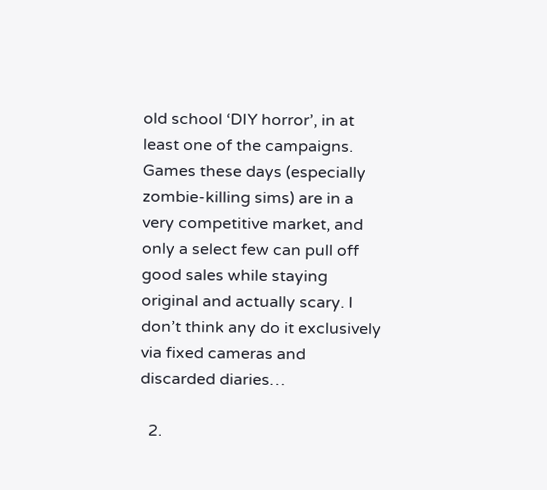old school ‘DIY horror’, in at least one of the campaigns. Games these days (especially zombie-killing sims) are in a very competitive market, and only a select few can pull off good sales while staying original and actually scary. I don’t think any do it exclusively via fixed cameras and discarded diaries…

  2.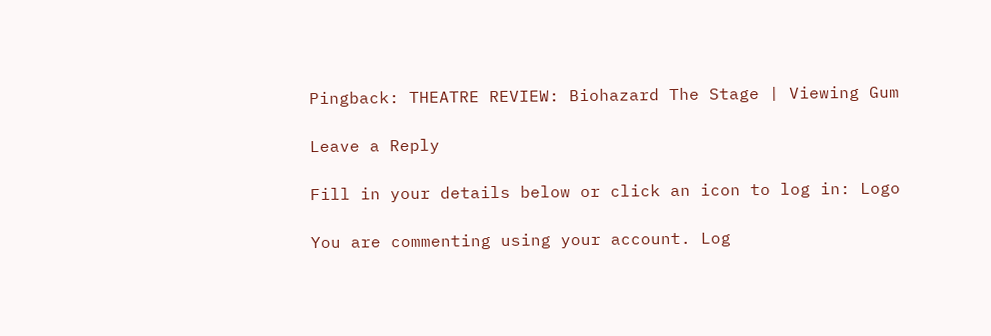Pingback: THEATRE REVIEW: Biohazard The Stage | Viewing Gum

Leave a Reply

Fill in your details below or click an icon to log in: Logo

You are commenting using your account. Log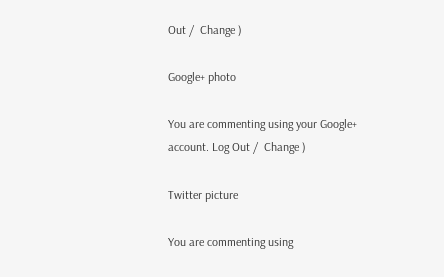Out /  Change )

Google+ photo

You are commenting using your Google+ account. Log Out /  Change )

Twitter picture

You are commenting using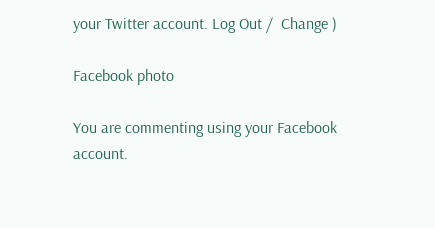your Twitter account. Log Out /  Change )

Facebook photo

You are commenting using your Facebook account.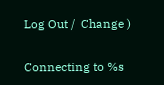Log Out /  Change )


Connecting to %s